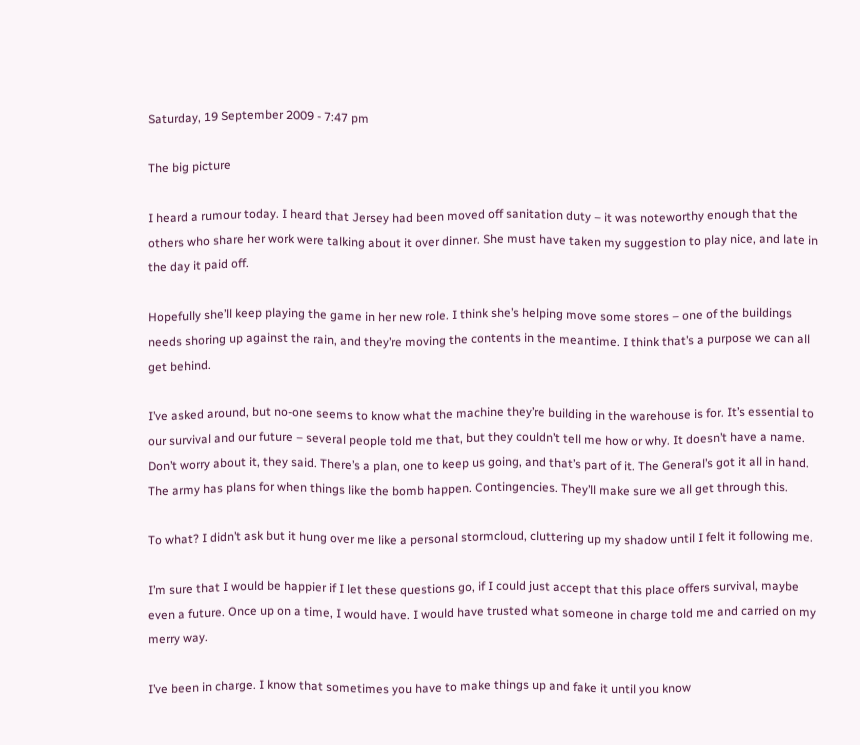Saturday, 19 September 2009 - 7:47 pm

The big picture

I heard a rumour today. I heard that Jersey had been moved off sanitation duty – it was noteworthy enough that the others who share her work were talking about it over dinner. She must have taken my suggestion to play nice, and late in the day it paid off.

Hopefully she’ll keep playing the game in her new role. I think she’s helping move some stores – one of the buildings needs shoring up against the rain, and they’re moving the contents in the meantime. I think that’s a purpose we can all get behind.

I’ve asked around, but no-one seems to know what the machine they’re building in the warehouse is for. It’s essential to our survival and our future – several people told me that, but they couldn’t tell me how or why. It doesn’t have a name. Don’t worry about it, they said. There’s a plan, one to keep us going, and that’s part of it. The General’s got it all in hand. The army has plans for when things like the bomb happen. Contingencies. They’ll make sure we all get through this.

To what? I didn’t ask but it hung over me like a personal stormcloud, cluttering up my shadow until I felt it following me.

I’m sure that I would be happier if I let these questions go, if I could just accept that this place offers survival, maybe even a future. Once up on a time, I would have. I would have trusted what someone in charge told me and carried on my merry way.

I’ve been in charge. I know that sometimes you have to make things up and fake it until you know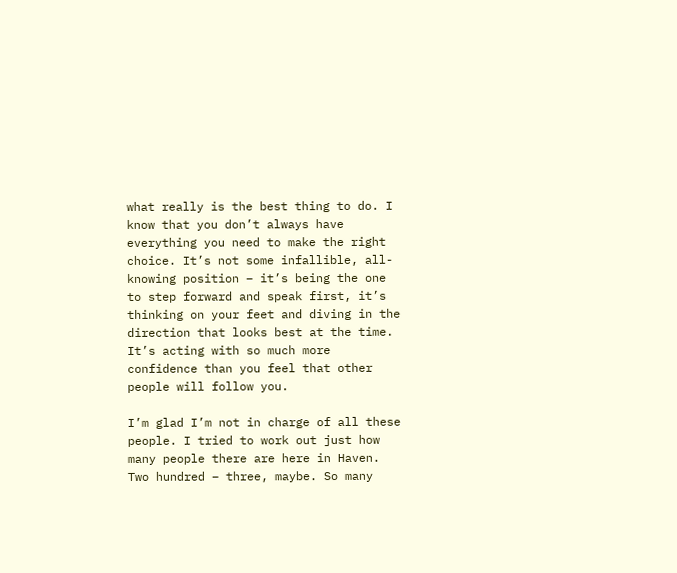what really is the best thing to do. I know that you don’t always have everything you need to make the right choice. It’s not some infallible, all-knowing position – it’s being the one to step forward and speak first, it’s thinking on your feet and diving in the direction that looks best at the time. It’s acting with so much more confidence than you feel that other people will follow you.

I’m glad I’m not in charge of all these people. I tried to work out just how many people there are here in Haven. Two hundred – three, maybe. So many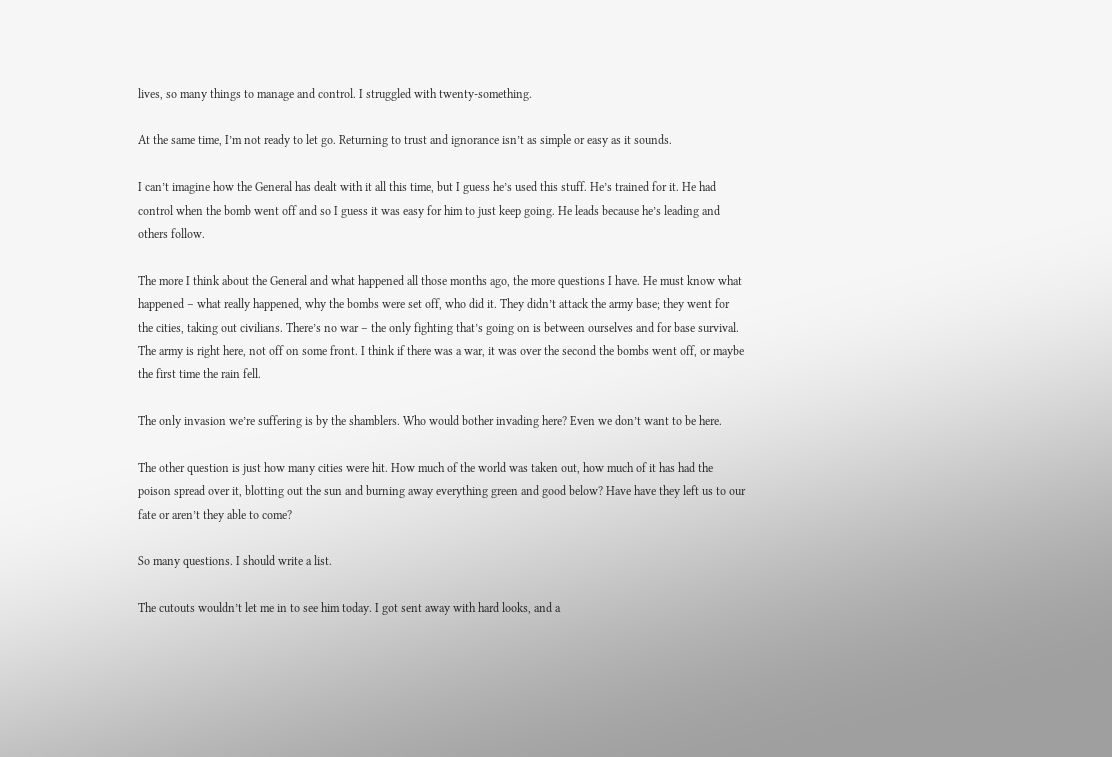lives, so many things to manage and control. I struggled with twenty-something.

At the same time, I’m not ready to let go. Returning to trust and ignorance isn’t as simple or easy as it sounds.

I can’t imagine how the General has dealt with it all this time, but I guess he’s used this stuff. He’s trained for it. He had control when the bomb went off and so I guess it was easy for him to just keep going. He leads because he’s leading and others follow.

The more I think about the General and what happened all those months ago, the more questions I have. He must know what happened – what really happened, why the bombs were set off, who did it. They didn’t attack the army base; they went for the cities, taking out civilians. There’s no war – the only fighting that’s going on is between ourselves and for base survival. The army is right here, not off on some front. I think if there was a war, it was over the second the bombs went off, or maybe the first time the rain fell.

The only invasion we’re suffering is by the shamblers. Who would bother invading here? Even we don’t want to be here.

The other question is just how many cities were hit. How much of the world was taken out, how much of it has had the poison spread over it, blotting out the sun and burning away everything green and good below? Have have they left us to our fate or aren’t they able to come?

So many questions. I should write a list.

The cutouts wouldn’t let me in to see him today. I got sent away with hard looks, and a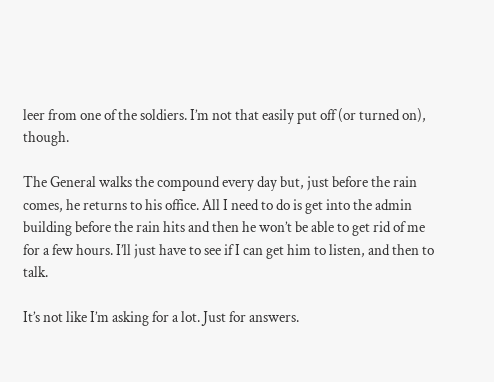leer from one of the soldiers. I’m not that easily put off (or turned on), though.

The General walks the compound every day but, just before the rain comes, he returns to his office. All I need to do is get into the admin building before the rain hits and then he won’t be able to get rid of me for a few hours. I’ll just have to see if I can get him to listen, and then to talk.

It’s not like I’m asking for a lot. Just for answers.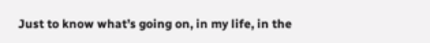Just to know what’s going on, in my life, in the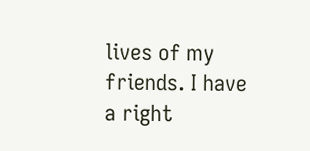lives of my friends. I have a right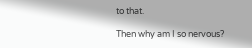to that.

Then why am I so nervous?